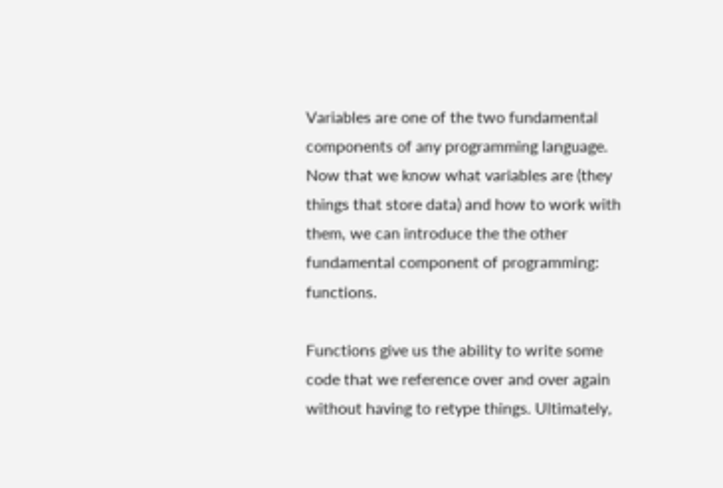Variables are one of the two fundamental components of any programming language. Now that we know what variables are (they things that store data) and how to work with them, we can introduce the the other fundamental component of programming: functions.

Functions give us the ability to write some code that we reference over and over again without having to retype things. Ultimately,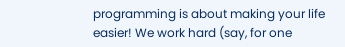programming is about making your life easier! We work hard (say, for one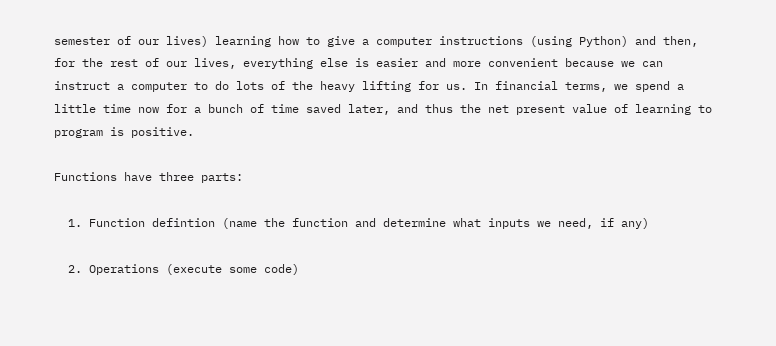semester of our lives) learning how to give a computer instructions (using Python) and then, for the rest of our lives, everything else is easier and more convenient because we can instruct a computer to do lots of the heavy lifting for us. In financial terms, we spend a little time now for a bunch of time saved later, and thus the net present value of learning to program is positive.

Functions have three parts:

  1. Function defintion (name the function and determine what inputs we need, if any)

  2. Operations (execute some code)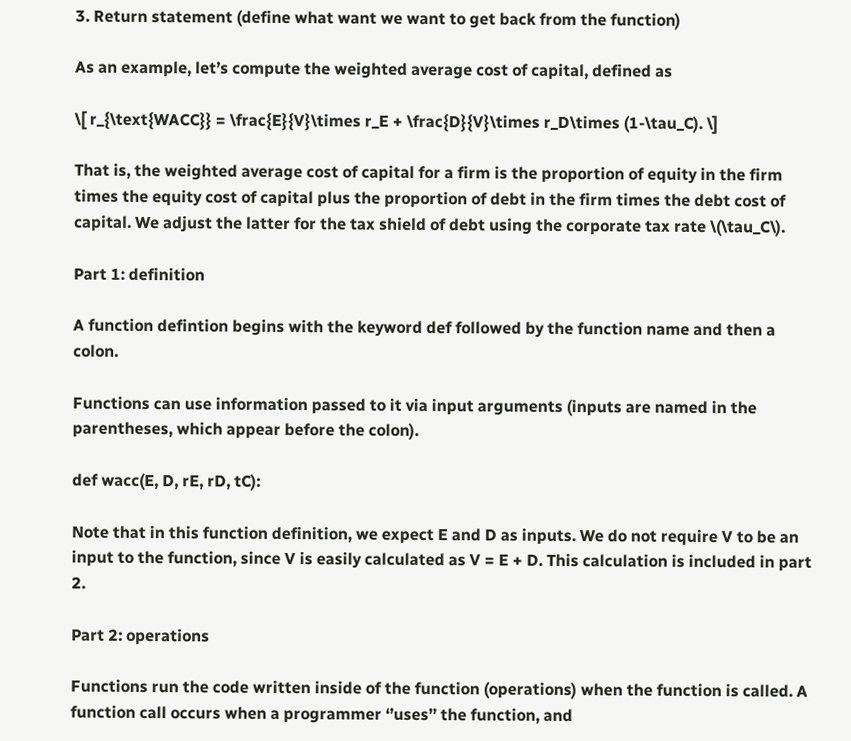3. Return statement (define what want we want to get back from the function)

As an example, let’s compute the weighted average cost of capital, defined as

\[ r_{\text{WACC}} = \frac{E}{V}\times r_E + \frac{D}{V}\times r_D\times (1-\tau_C). \]

That is, the weighted average cost of capital for a firm is the proportion of equity in the firm times the equity cost of capital plus the proportion of debt in the firm times the debt cost of capital. We adjust the latter for the tax shield of debt using the corporate tax rate \(\tau_C\).

Part 1: definition

A function defintion begins with the keyword def followed by the function name and then a colon.

Functions can use information passed to it via input arguments (inputs are named in the parentheses, which appear before the colon).

def wacc(E, D, rE, rD, tC):

Note that in this function definition, we expect E and D as inputs. We do not require V to be an input to the function, since V is easily calculated as V = E + D. This calculation is included in part 2.

Part 2: operations

Functions run the code written inside of the function (operations) when the function is called. A function call occurs when a programmer ‘’uses’’ the function, and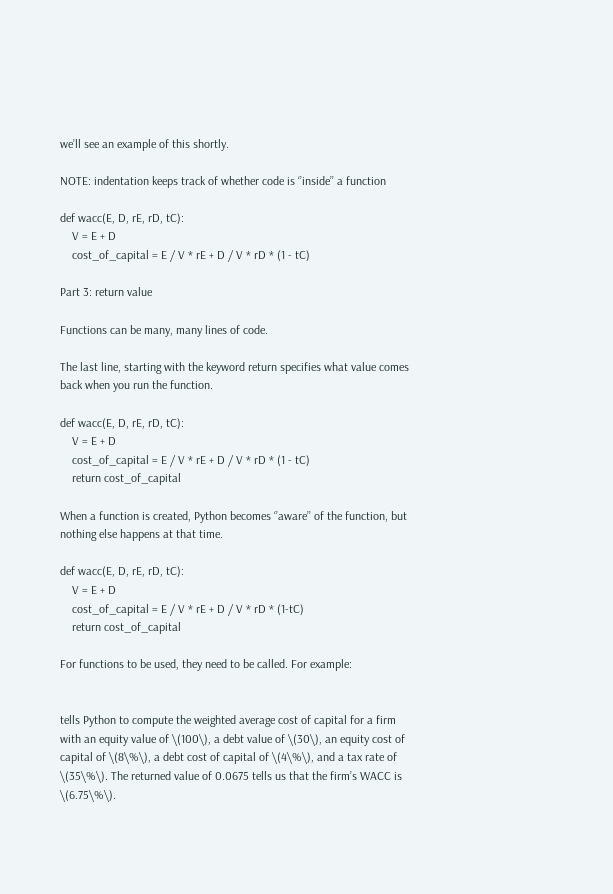we’ll see an example of this shortly.

NOTE: indentation keeps track of whether code is ‘’inside’’ a function

def wacc(E, D, rE, rD, tC):
    V = E + D
    cost_of_capital = E / V * rE + D / V * rD * (1 - tC)

Part 3: return value

Functions can be many, many lines of code.

The last line, starting with the keyword return specifies what value comes back when you run the function.

def wacc(E, D, rE, rD, tC):
    V = E + D
    cost_of_capital = E / V * rE + D / V * rD * (1 - tC)
    return cost_of_capital

When a function is created, Python becomes ‘’aware’’ of the function, but nothing else happens at that time.

def wacc(E, D, rE, rD, tC):
    V = E + D
    cost_of_capital = E / V * rE + D / V * rD * (1-tC)
    return cost_of_capital

For functions to be used, they need to be called. For example:


tells Python to compute the weighted average cost of capital for a firm with an equity value of \(100\), a debt value of \(30\), an equity cost of capital of \(8\%\), a debt cost of capital of \(4\%\), and a tax rate of \(35\%\). The returned value of 0.0675 tells us that the firm’s WACC is \(6.75\%\).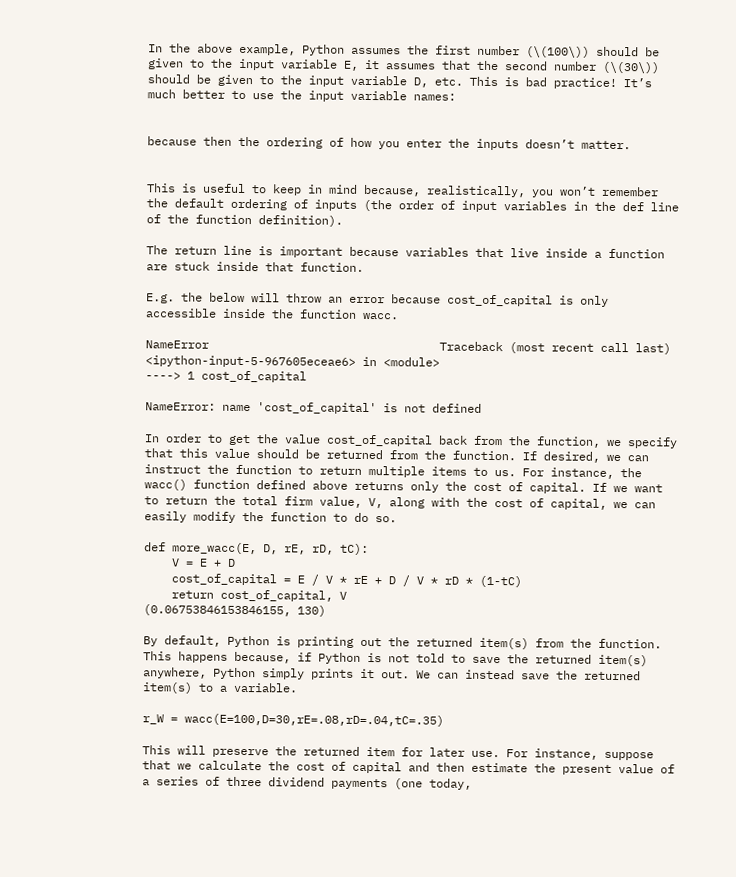In the above example, Python assumes the first number (\(100\)) should be given to the input variable E, it assumes that the second number (\(30\)) should be given to the input variable D, etc. This is bad practice! It’s much better to use the input variable names:


because then the ordering of how you enter the inputs doesn’t matter.


This is useful to keep in mind because, realistically, you won’t remember the default ordering of inputs (the order of input variables in the def line of the function definition).

The return line is important because variables that live inside a function are stuck inside that function.

E.g. the below will throw an error because cost_of_capital is only accessible inside the function wacc.

NameError                                 Traceback (most recent call last)
<ipython-input-5-967605eceae6> in <module>
----> 1 cost_of_capital

NameError: name 'cost_of_capital' is not defined

In order to get the value cost_of_capital back from the function, we specify that this value should be returned from the function. If desired, we can instruct the function to return multiple items to us. For instance, the wacc() function defined above returns only the cost of capital. If we want to return the total firm value, V, along with the cost of capital, we can easily modify the function to do so.

def more_wacc(E, D, rE, rD, tC):
    V = E + D
    cost_of_capital = E / V * rE + D / V * rD * (1-tC)
    return cost_of_capital, V
(0.06753846153846155, 130)

By default, Python is printing out the returned item(s) from the function. This happens because, if Python is not told to save the returned item(s) anywhere, Python simply prints it out. We can instead save the returned item(s) to a variable.

r_W = wacc(E=100,D=30,rE=.08,rD=.04,tC=.35)

This will preserve the returned item for later use. For instance, suppose that we calculate the cost of capital and then estimate the present value of a series of three dividend payments (one today,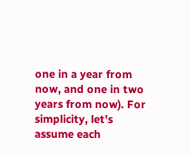one in a year from now, and one in two years from now). For simplicity, let’s assume each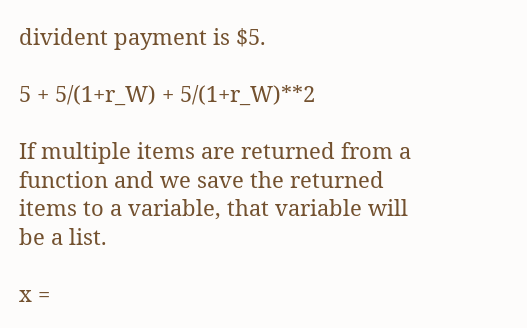divident payment is $5.

5 + 5/(1+r_W) + 5/(1+r_W)**2

If multiple items are returned from a function and we save the returned items to a variable, that variable will be a list.

x =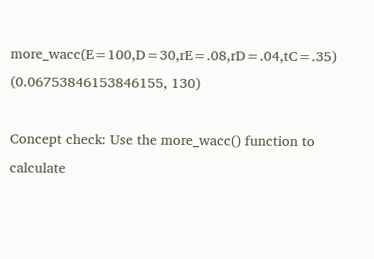more_wacc(E=100,D=30,rE=.08,rD=.04,tC=.35)
(0.06753846153846155, 130)

Concept check: Use the more_wacc() function to calculate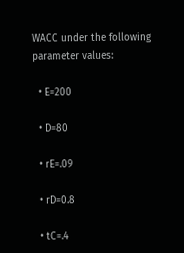WACC under the following parameter values:

  • E=200

  • D=80

  • rE=.09

  • rD=0.8

  • tC=.4